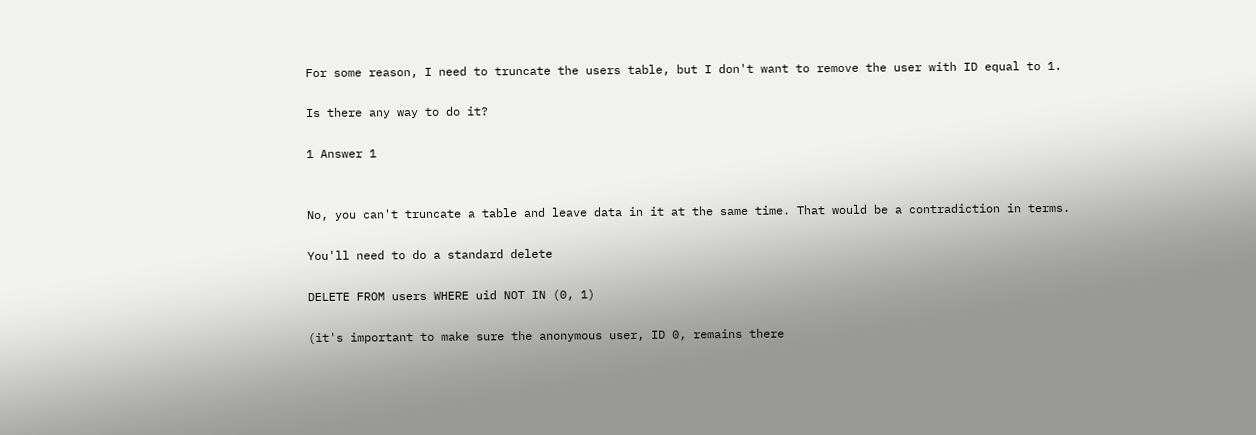For some reason, I need to truncate the users table, but I don't want to remove the user with ID equal to 1.

Is there any way to do it?

1 Answer 1


No, you can't truncate a table and leave data in it at the same time. That would be a contradiction in terms.

You'll need to do a standard delete

DELETE FROM users WHERE uid NOT IN (0, 1)

(it's important to make sure the anonymous user, ID 0, remains there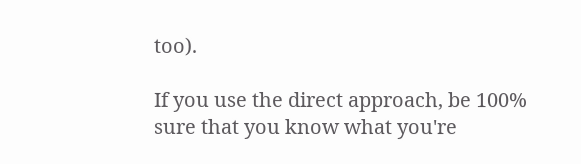too).

If you use the direct approach, be 100% sure that you know what you're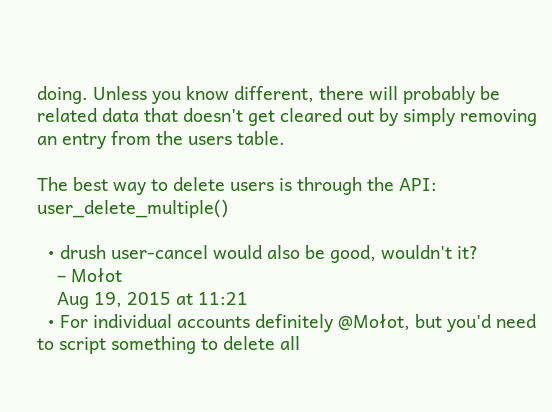doing. Unless you know different, there will probably be related data that doesn't get cleared out by simply removing an entry from the users table.

The best way to delete users is through the API: user_delete_multiple()

  • drush user-cancel would also be good, wouldn't it?
    – Mołot
    Aug 19, 2015 at 11:21
  • For individual accounts definitely @Mołot, but you'd need to script something to delete all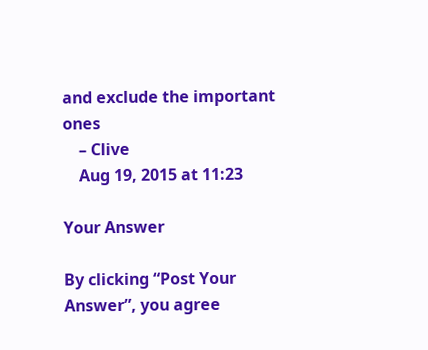and exclude the important ones
    – Clive
    Aug 19, 2015 at 11:23

Your Answer

By clicking “Post Your Answer”, you agree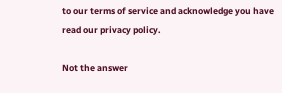to our terms of service and acknowledge you have read our privacy policy.

Not the answer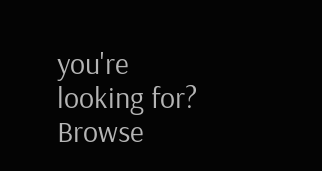you're looking for? Browse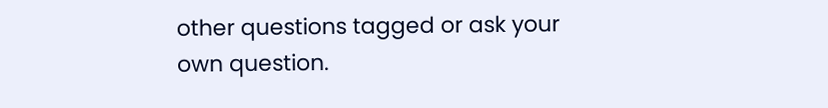other questions tagged or ask your own question.